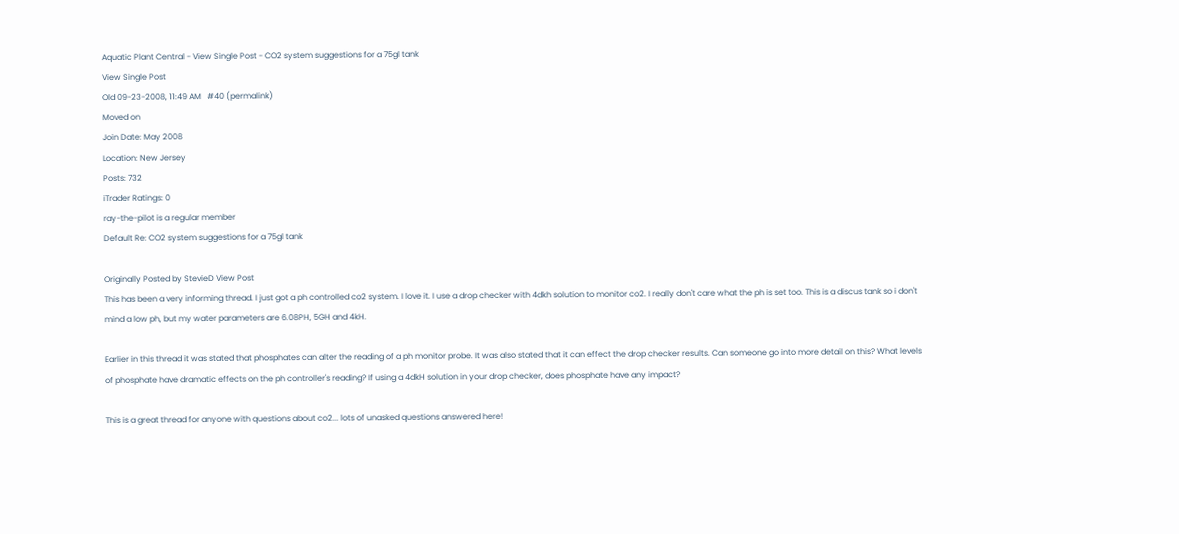Aquatic Plant Central - View Single Post - CO2 system suggestions for a 75gl tank
View Single Post
Old 09-23-2008, 11:49 AM   #40 (permalink)
Moved on
Join Date: May 2008
Location: New Jersey
Posts: 732
iTrader Ratings: 0
ray-the-pilot is a regular member
Default Re: CO2 system suggestions for a 75gl tank

Originally Posted by StevieD View Post
This has been a very informing thread. I just got a ph controlled co2 system. I love it. I use a drop checker with 4dkh solution to monitor co2. I really don't care what the ph is set too. This is a discus tank so i don't mind a low ph, but my water parameters are 6.08PH, 5GH and 4kH.

Earlier in this thread it was stated that phosphates can alter the reading of a ph monitor probe. It was also stated that it can effect the drop checker results. Can someone go into more detail on this? What levels of phosphate have dramatic effects on the ph controller's reading? If using a 4dkH solution in your drop checker, does phosphate have any impact?

This is a great thread for anyone with questions about co2... lots of unasked questions answered here!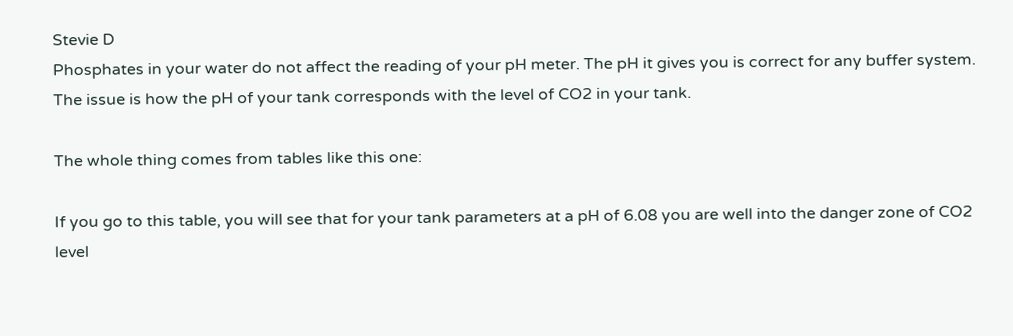Stevie D
Phosphates in your water do not affect the reading of your pH meter. The pH it gives you is correct for any buffer system. The issue is how the pH of your tank corresponds with the level of CO2 in your tank.

The whole thing comes from tables like this one:

If you go to this table, you will see that for your tank parameters at a pH of 6.08 you are well into the danger zone of CO2 level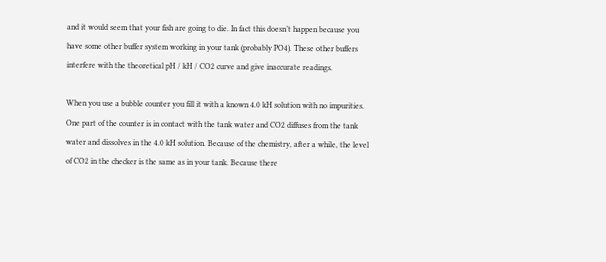and it would seem that your fish are going to die. In fact this doesn’t happen because you have some other buffer system working in your tank (probably PO4). These other buffers interfere with the theoretical pH / kH / CO2 curve and give inaccurate readings.

When you use a bubble counter you fill it with a known 4.0 kH solution with no impurities. One part of the counter is in contact with the tank water and CO2 diffuses from the tank water and dissolves in the 4.0 kH solution. Because of the chemistry, after a while, the level of CO2 in the checker is the same as in your tank. Because there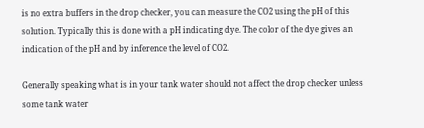is no extra buffers in the drop checker, you can measure the CO2 using the pH of this solution. Typically this is done with a pH indicating dye. The color of the dye gives an indication of the pH and by inference the level of CO2.

Generally speaking what is in your tank water should not affect the drop checker unless some tank water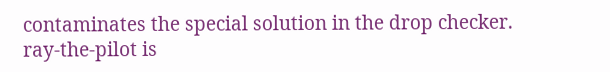contaminates the special solution in the drop checker.
ray-the-pilot is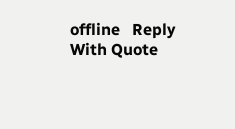offline   Reply With Quote